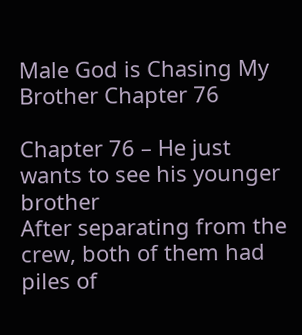Male God is Chasing My Brother Chapter 76

Chapter 76 – He just wants to see his younger brother
After separating from the crew, both of them had piles of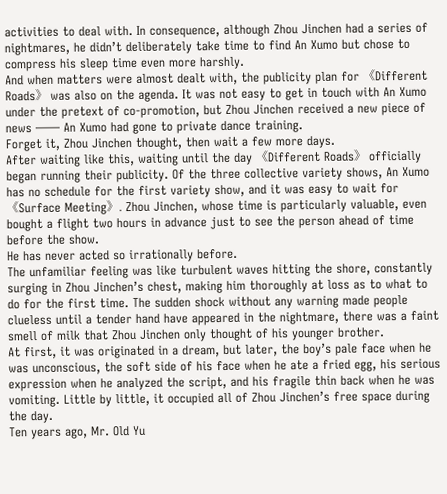activities to deal with. In consequence, although Zhou Jinchen had a series of nightmares, he didn’t deliberately take time to find An Xumo but chose to compress his sleep time even more harshly.
And when matters were almost dealt with, the publicity plan for 《Different Roads》 was also on the agenda. It was not easy to get in touch with An Xumo under the pretext of co-promotion, but Zhou Jinchen received a new piece of news —— An Xumo had gone to private dance training.
Forget it, Zhou Jinchen thought, then wait a few more days.
After waiting like this, waiting until the day 《Different Roads》 officially began running their publicity. Of the three collective variety shows, An Xumo has no schedule for the first variety show, and it was easy to wait for 《Surface Meeting》. Zhou Jinchen, whose time is particularly valuable, even bought a flight two hours in advance just to see the person ahead of time before the show.
He has never acted so irrationally before.
The unfamiliar feeling was like turbulent waves hitting the shore, constantly surging in Zhou Jinchen’s chest, making him thoroughly at loss as to what to do for the first time. The sudden shock without any warning made people clueless until a tender hand have appeared in the nightmare, there was a faint smell of milk that Zhou Jinchen only thought of his younger brother.
At first, it was originated in a dream, but later, the boy’s pale face when he was unconscious, the soft side of his face when he ate a fried egg, his serious expression when he analyzed the script, and his fragile thin back when he was vomiting. Little by little, it occupied all of Zhou Jinchen’s free space during the day.
Ten years ago, Mr. Old Yu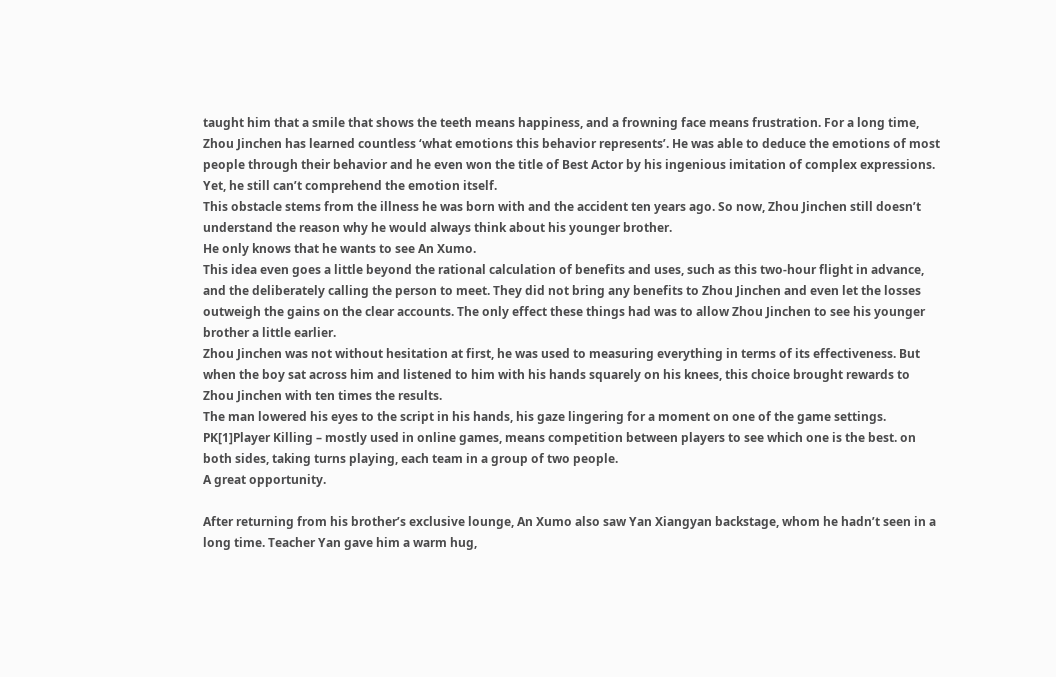taught him that a smile that shows the teeth means happiness, and a frowning face means frustration. For a long time, Zhou Jinchen has learned countless ‘what emotions this behavior represents’. He was able to deduce the emotions of most people through their behavior and he even won the title of Best Actor by his ingenious imitation of complex expressions.
Yet, he still can’t comprehend the emotion itself.
This obstacle stems from the illness he was born with and the accident ten years ago. So now, Zhou Jinchen still doesn’t understand the reason why he would always think about his younger brother.
He only knows that he wants to see An Xumo.
This idea even goes a little beyond the rational calculation of benefits and uses, such as this two-hour flight in advance, and the deliberately calling the person to meet. They did not bring any benefits to Zhou Jinchen and even let the losses outweigh the gains on the clear accounts. The only effect these things had was to allow Zhou Jinchen to see his younger brother a little earlier.
Zhou Jinchen was not without hesitation at first, he was used to measuring everything in terms of its effectiveness. But when the boy sat across him and listened to him with his hands squarely on his knees, this choice brought rewards to Zhou Jinchen with ten times the results.
The man lowered his eyes to the script in his hands, his gaze lingering for a moment on one of the game settings.
PK[1]Player Killing – mostly used in online games, means competition between players to see which one is the best. on both sides, taking turns playing, each team in a group of two people.
A great opportunity.

After returning from his brother’s exclusive lounge, An Xumo also saw Yan Xiangyan backstage, whom he hadn’t seen in a long time. Teacher Yan gave him a warm hug,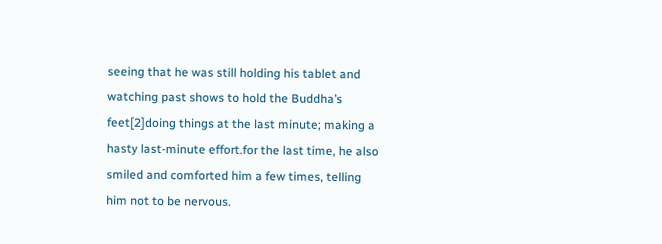seeing that he was still holding his tablet and watching past shows to hold the Buddha’s feet[2]doing things at the last minute; making a hasty last-minute effort.for the last time, he also smiled and comforted him a few times, telling him not to be nervous.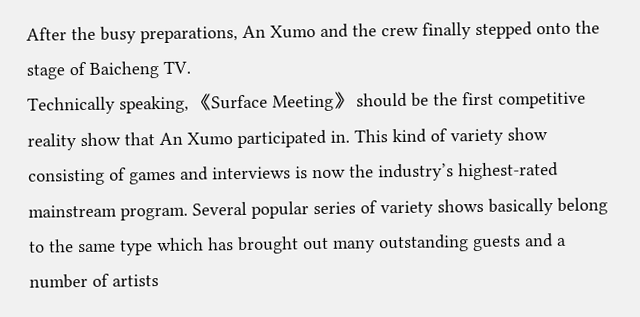After the busy preparations, An Xumo and the crew finally stepped onto the stage of Baicheng TV.
Technically speaking, 《Surface Meeting》 should be the first competitive reality show that An Xumo participated in. This kind of variety show consisting of games and interviews is now the industry’s highest-rated mainstream program. Several popular series of variety shows basically belong to the same type which has brought out many outstanding guests and a number of artists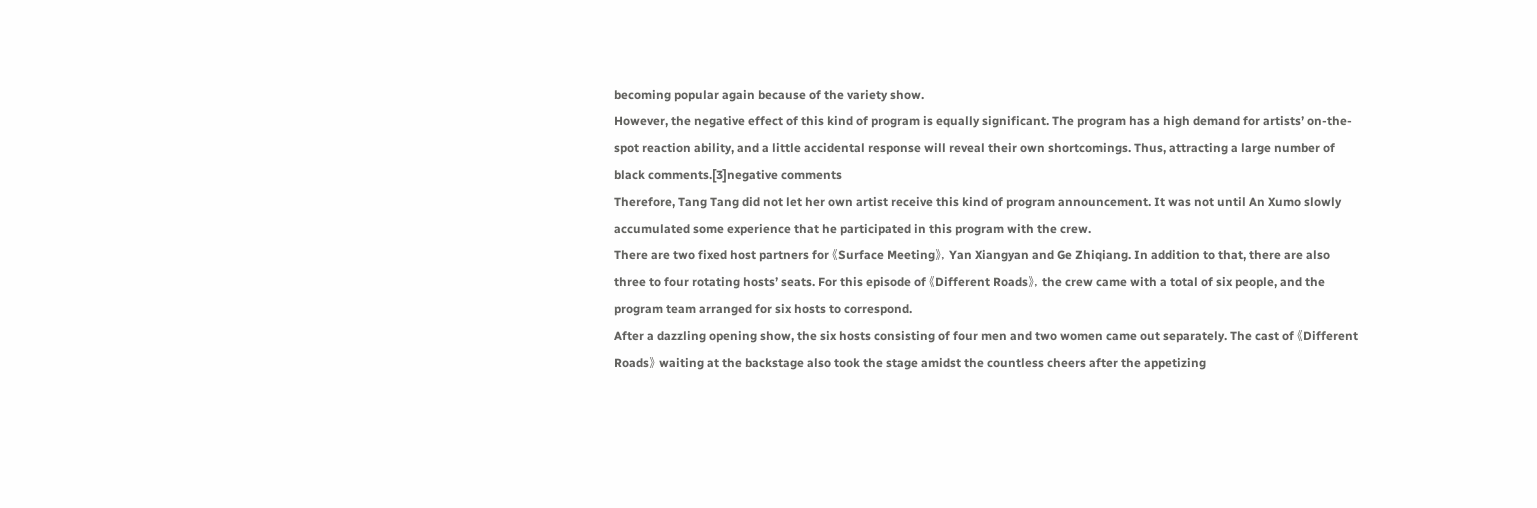becoming popular again because of the variety show.
However, the negative effect of this kind of program is equally significant. The program has a high demand for artists’ on-the-spot reaction ability, and a little accidental response will reveal their own shortcomings. Thus, attracting a large number of black comments.[3]negative comments
Therefore, Tang Tang did not let her own artist receive this kind of program announcement. It was not until An Xumo slowly accumulated some experience that he participated in this program with the crew.
There are two fixed host partners for 《Surface Meeting》, Yan Xiangyan and Ge Zhiqiang. In addition to that, there are also three to four rotating hosts’ seats. For this episode of 《Different Roads》, the crew came with a total of six people, and the program team arranged for six hosts to correspond.
After a dazzling opening show, the six hosts consisting of four men and two women came out separately. The cast of 《Different Roads》 waiting at the backstage also took the stage amidst the countless cheers after the appetizing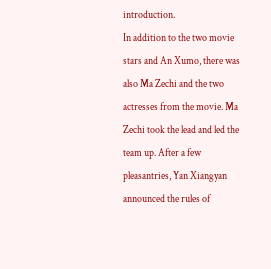introduction.
In addition to the two movie stars and An Xumo, there was also Ma Zechi and the two actresses from the movie. Ma Zechi took the lead and led the team up. After a few pleasantries, Yan Xiangyan announced the rules of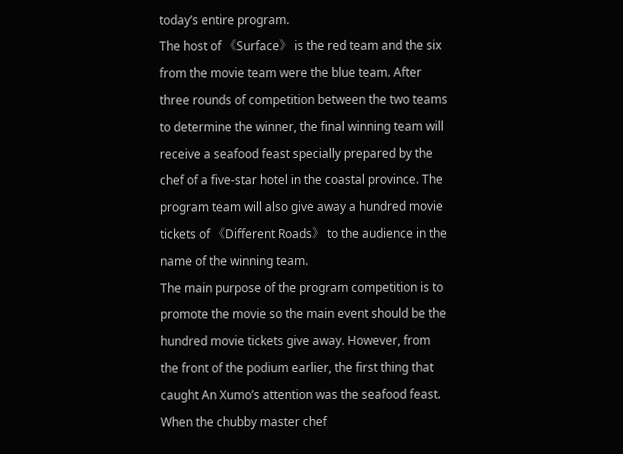today’s entire program.
The host of 《Surface》 is the red team and the six from the movie team were the blue team. After three rounds of competition between the two teams to determine the winner, the final winning team will receive a seafood feast specially prepared by the chef of a five-star hotel in the coastal province. The program team will also give away a hundred movie tickets of 《Different Roads》 to the audience in the name of the winning team.
The main purpose of the program competition is to promote the movie so the main event should be the hundred movie tickets give away. However, from the front of the podium earlier, the first thing that caught An Xumo’s attention was the seafood feast. When the chubby master chef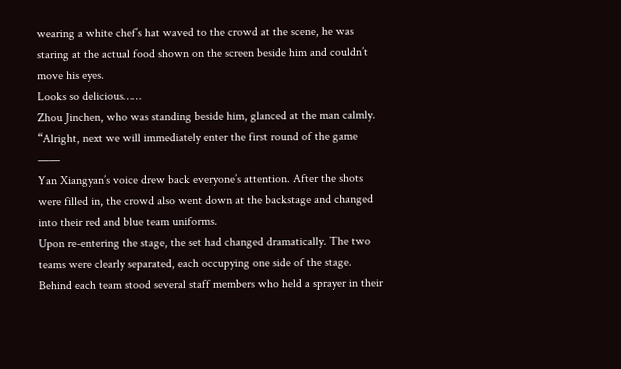wearing a white chef’s hat waved to the crowd at the scene, he was staring at the actual food shown on the screen beside him and couldn’t move his eyes.
Looks so delicious……
Zhou Jinchen, who was standing beside him, glanced at the man calmly.
“Alright, next we will immediately enter the first round of the game ——
Yan Xiangyan’s voice drew back everyone’s attention. After the shots were filled in, the crowd also went down at the backstage and changed into their red and blue team uniforms.
Upon re-entering the stage, the set had changed dramatically. The two teams were clearly separated, each occupying one side of the stage. Behind each team stood several staff members who held a sprayer in their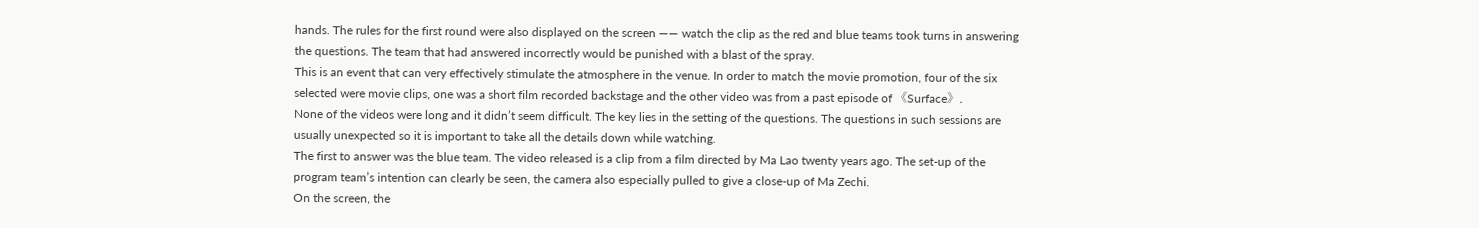hands. The rules for the first round were also displayed on the screen —— watch the clip as the red and blue teams took turns in answering the questions. The team that had answered incorrectly would be punished with a blast of the spray.
This is an event that can very effectively stimulate the atmosphere in the venue. In order to match the movie promotion, four of the six selected were movie clips, one was a short film recorded backstage and the other video was from a past episode of 《Surface》.
None of the videos were long and it didn’t seem difficult. The key lies in the setting of the questions. The questions in such sessions are usually unexpected so it is important to take all the details down while watching.
The first to answer was the blue team. The video released is a clip from a film directed by Ma Lao twenty years ago. The set-up of the program team’s intention can clearly be seen, the camera also especially pulled to give a close-up of Ma Zechi.
On the screen, the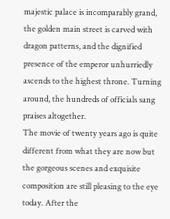majestic palace is incomparably grand, the golden main street is carved with dragon patterns, and the dignified presence of the emperor unhurriedly ascends to the highest throne. Turning around, the hundreds of officials sang praises altogether.
The movie of twenty years ago is quite different from what they are now but the gorgeous scenes and exquisite composition are still pleasing to the eye today. After the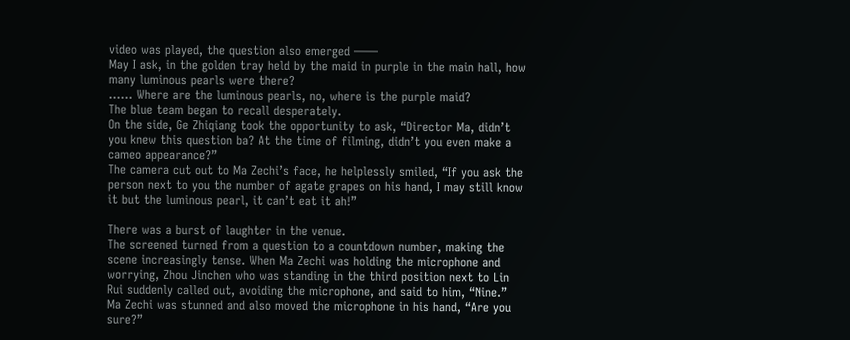video was played, the question also emerged ——
May I ask, in the golden tray held by the maid in purple in the main hall, how many luminous pearls were there?
…… Where are the luminous pearls, no, where is the purple maid?
The blue team began to recall desperately.
On the side, Ge Zhiqiang took the opportunity to ask, “Director Ma, didn’t you knew this question ba? At the time of filming, didn’t you even make a cameo appearance?”
The camera cut out to Ma Zechi’s face, he helplessly smiled, “If you ask the person next to you the number of agate grapes on his hand, I may still know it but the luminous pearl, it can’t eat it ah!”

There was a burst of laughter in the venue.
The screened turned from a question to a countdown number, making the scene increasingly tense. When Ma Zechi was holding the microphone and worrying, Zhou Jinchen who was standing in the third position next to Lin Rui suddenly called out, avoiding the microphone, and said to him, “Nine.”
Ma Zechi was stunned and also moved the microphone in his hand, “Are you sure?”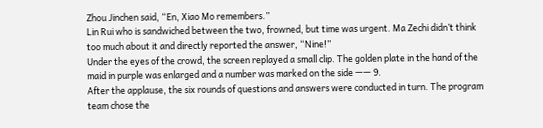Zhou Jinchen said, “En, Xiao Mo remembers.”
Lin Rui who is sandwiched between the two, frowned, but time was urgent. Ma Zechi didn’t think too much about it and directly reported the answer, “Nine!”
Under the eyes of the crowd, the screen replayed a small clip. The golden plate in the hand of the maid in purple was enlarged and a number was marked on the side —— 9.
After the applause, the six rounds of questions and answers were conducted in turn. The program team chose the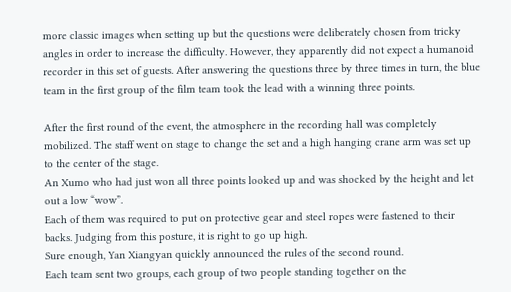more classic images when setting up but the questions were deliberately chosen from tricky angles in order to increase the difficulty. However, they apparently did not expect a humanoid recorder in this set of guests. After answering the questions three by three times in turn, the blue team in the first group of the film team took the lead with a winning three points.

After the first round of the event, the atmosphere in the recording hall was completely mobilized. The staff went on stage to change the set and a high hanging crane arm was set up to the center of the stage.
An Xumo who had just won all three points looked up and was shocked by the height and let out a low “wow”.
Each of them was required to put on protective gear and steel ropes were fastened to their backs. Judging from this posture, it is right to go up high.
Sure enough, Yan Xiangyan quickly announced the rules of the second round.
Each team sent two groups, each group of two people standing together on the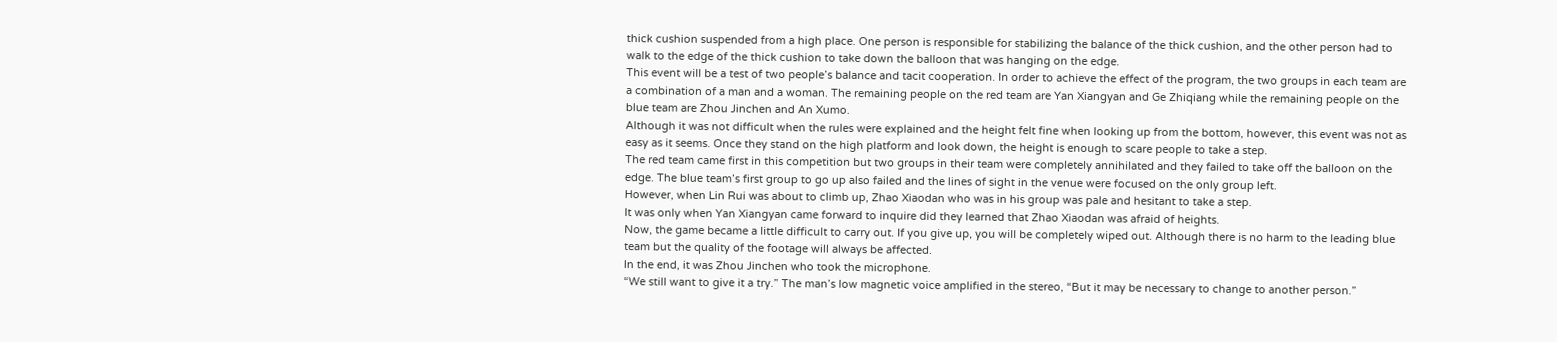thick cushion suspended from a high place. One person is responsible for stabilizing the balance of the thick cushion, and the other person had to walk to the edge of the thick cushion to take down the balloon that was hanging on the edge.
This event will be a test of two people’s balance and tacit cooperation. In order to achieve the effect of the program, the two groups in each team are a combination of a man and a woman. The remaining people on the red team are Yan Xiangyan and Ge Zhiqiang while the remaining people on the blue team are Zhou Jinchen and An Xumo.
Although it was not difficult when the rules were explained and the height felt fine when looking up from the bottom, however, this event was not as easy as it seems. Once they stand on the high platform and look down, the height is enough to scare people to take a step.
The red team came first in this competition but two groups in their team were completely annihilated and they failed to take off the balloon on the edge. The blue team’s first group to go up also failed and the lines of sight in the venue were focused on the only group left.
However, when Lin Rui was about to climb up, Zhao Xiaodan who was in his group was pale and hesitant to take a step.
It was only when Yan Xiangyan came forward to inquire did they learned that Zhao Xiaodan was afraid of heights.
Now, the game became a little difficult to carry out. If you give up, you will be completely wiped out. Although there is no harm to the leading blue team but the quality of the footage will always be affected.
In the end, it was Zhou Jinchen who took the microphone.
“We still want to give it a try.” The man’s low magnetic voice amplified in the stereo, “But it may be necessary to change to another person.”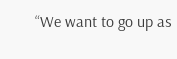“We want to go up as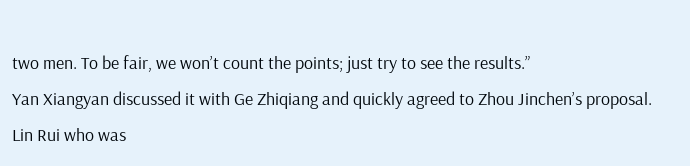two men. To be fair, we won’t count the points; just try to see the results.”
Yan Xiangyan discussed it with Ge Zhiqiang and quickly agreed to Zhou Jinchen’s proposal.
Lin Rui who was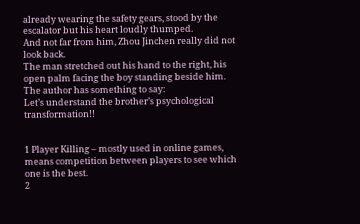already wearing the safety gears, stood by the escalator but his heart loudly thumped.
And not far from him, Zhou Jinchen really did not look back.
The man stretched out his hand to the right, his open palm facing the boy standing beside him.
The author has something to say:
Let’s understand the brother’s psychological transformation!!


1 Player Killing – mostly used in online games, means competition between players to see which one is the best.
2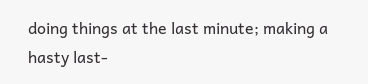doing things at the last minute; making a hasty last-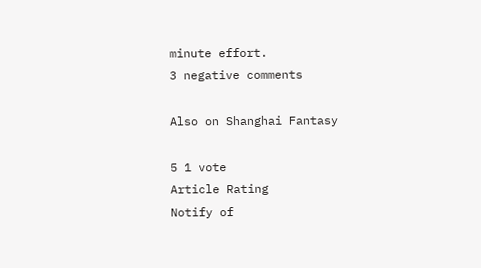minute effort.
3 negative comments

Also on Shanghai Fantasy

5 1 vote
Article Rating
Notify of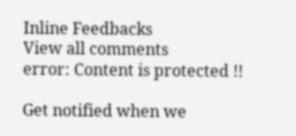Inline Feedbacks
View all comments
error: Content is protected !!

Get notified when we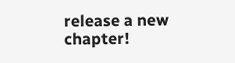release a new chapter!